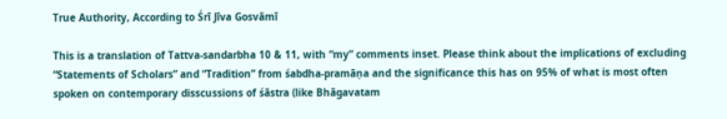True Authority, According to Śrī Jīva Gosvāmī

This is a translation of Tattva-sandarbha 10 & 11, with “my” comments inset. Please think about the implications of excluding “Statements of Scholars” and “Tradition” from śabdha-pramāṇa and the significance this has on 95% of what is most often spoken on contemporary disscussions of śāstra (like Bhāgavatam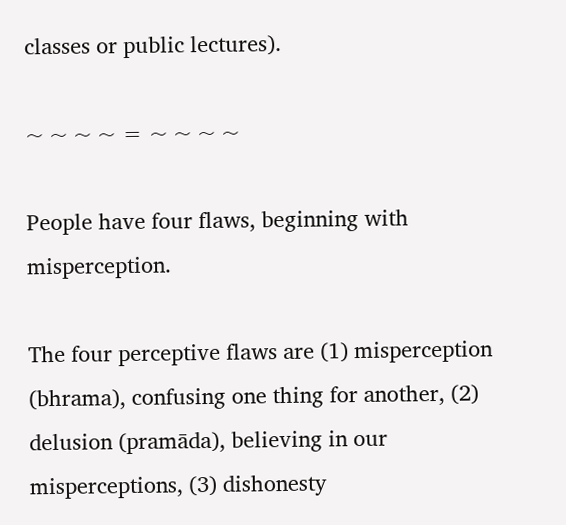classes or public lectures).

~ ~ ~ ~ = ~ ~ ~ ~

People have four flaws, beginning with misperception.

The four perceptive flaws are (1) misperception (bhrama), confusing one thing for another, (2) delusion (pramāda), believing in our misperceptions, (3) dishonesty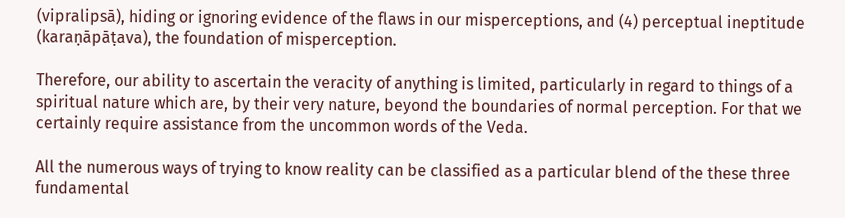(vipralipsā), hiding or ignoring evidence of the flaws in our misperceptions, and (4) perceptual ineptitude (karaṇāpāṭava), the foundation of misperception.

Therefore, our ability to ascertain the veracity of anything is limited, particularly in regard to things of a spiritual nature which are, by their very nature, beyond the boundaries of normal perception. For that we certainly require assistance from the uncommon words of the Veda.

All the numerous ways of trying to know reality can be classified as a particular blend of the these three fundamental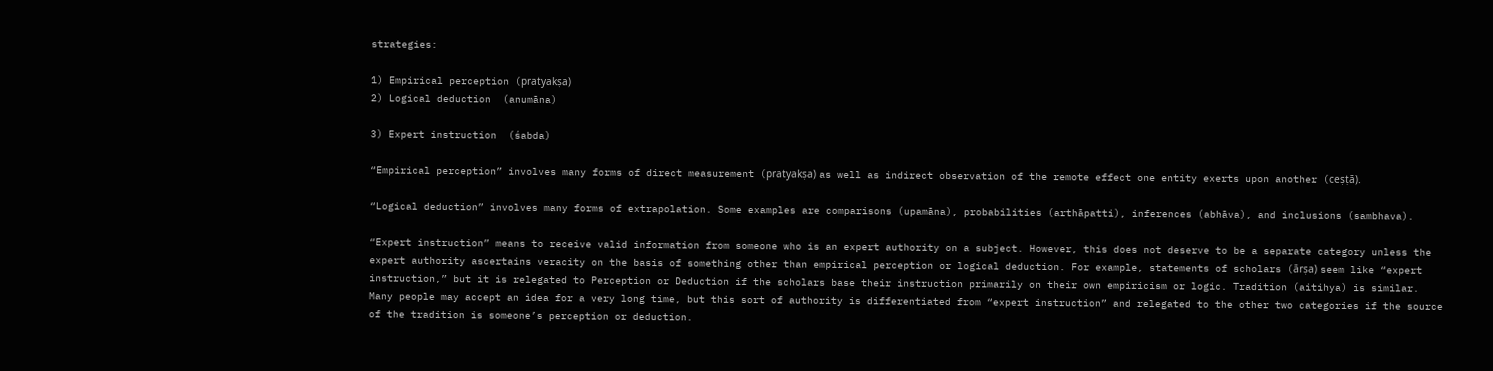strategies:

1) Empirical perception (pratyakṣa)
2) Logical deduction  (anumāna)

3) Expert instruction  (śabda)

“Empirical perception” involves many forms of direct measurement (pratyakṣa) as well as indirect observation of the remote effect one entity exerts upon another (ceṣṭā).

“Logical deduction” involves many forms of extrapolation. Some examples are comparisons (upamāna), probabilities (arthāpatti), inferences (abhāva), and inclusions (sambhava).

“Expert instruction” means to receive valid information from someone who is an expert authority on a subject. However, this does not deserve to be a separate category unless the expert authority ascertains veracity on the basis of something other than empirical perception or logical deduction. For example, statements of scholars (ārṣa) seem like “expert instruction,” but it is relegated to Perception or Deduction if the scholars base their instruction primarily on their own empiricism or logic. Tradition (aitihya) is similar. Many people may accept an idea for a very long time, but this sort of authority is differentiated from “expert instruction” and relegated to the other two categories if the source of the tradition is someone’s perception or deduction.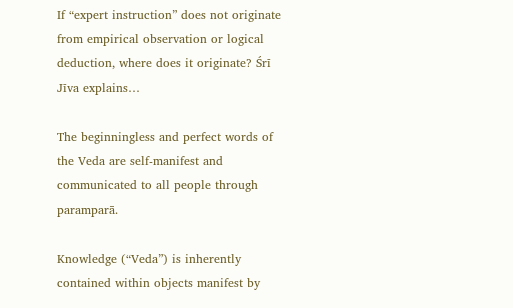If “expert instruction” does not originate from empirical observation or logical deduction, where does it originate? Śrī Jīva explains…

The beginningless and perfect words of the Veda are self-manifest and communicated to all people through paramparā.

Knowledge (“Veda”) is inherently contained within objects manifest by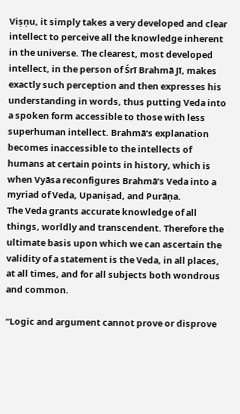Viṣṇu, it simply takes a very developed and clear intellect to perceive all the knowledge inherent in the universe. The clearest, most developed intellect, in the person of Śrī Brahmā Jī, makes exactly such perception and then expresses his understanding in words, thus putting Veda into a spoken form accessible to those with less superhuman intellect. Brahmā’s explanation becomes inaccessible to the intellects of humans at certain points in history, which is when Vyāsa reconfigures Brahmā’s Veda into a myriad of Veda, Upaniṣad, and Purāṇa.
The Veda grants accurate knowledge of all things, worldly and transcendent. Therefore the ultimate basis upon which we can ascertain the validity of a statement is the Veda, in all places, at all times, and for all subjects both wondrous and common.

“Logic and argument cannot prove or disprove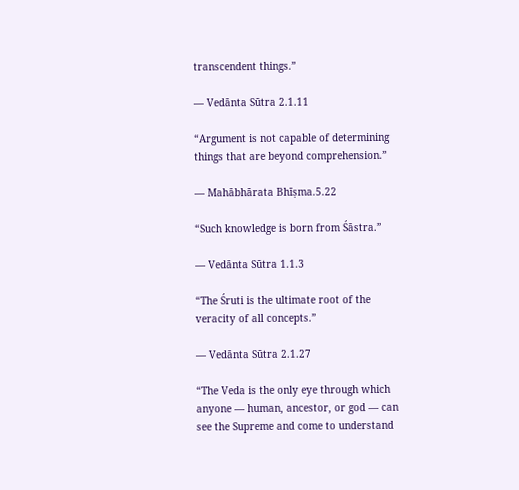transcendent things.”

— Vedānta Sūtra 2.1.11

“Argument is not capable of determining things that are beyond comprehension.”

— Mahābhārata Bhīṣma.5.22

“Such knowledge is born from Śāstra.”

— Vedānta Sūtra 1.1.3

“The Śruti is the ultimate root of the veracity of all concepts.”

— Vedānta Sūtra 2.1.27

“The Veda is the only eye through which anyone — human, ancestor, or god — can see the Supreme and come to understand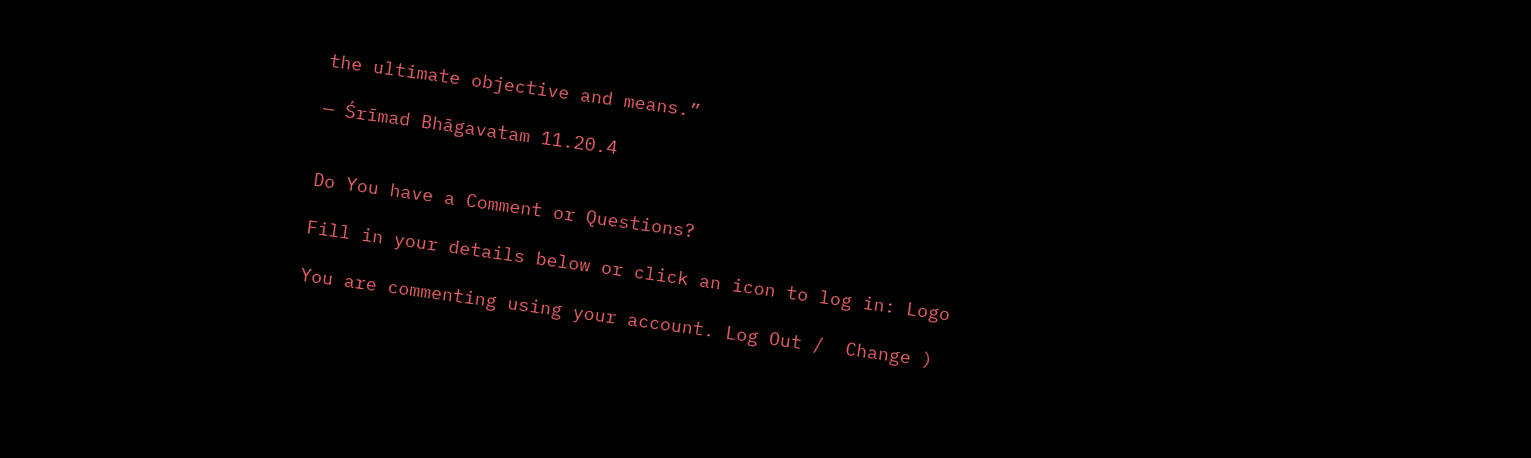the ultimate objective and means.”

— Śrīmad Bhāgavatam 11.20.4


Do You have a Comment or Questions?

Fill in your details below or click an icon to log in: Logo

You are commenting using your account. Log Out /  Change )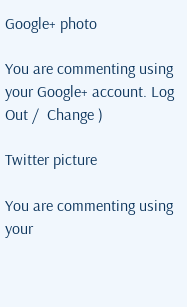Google+ photo

You are commenting using your Google+ account. Log Out /  Change )

Twitter picture

You are commenting using your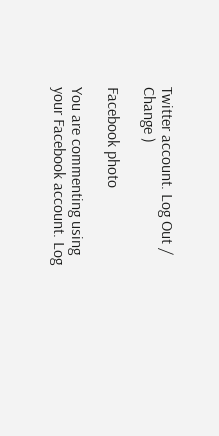Twitter account. Log Out /  Change )

Facebook photo

You are commenting using your Facebook account. Log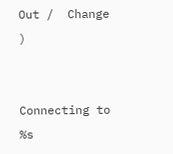Out /  Change )


Connecting to %s